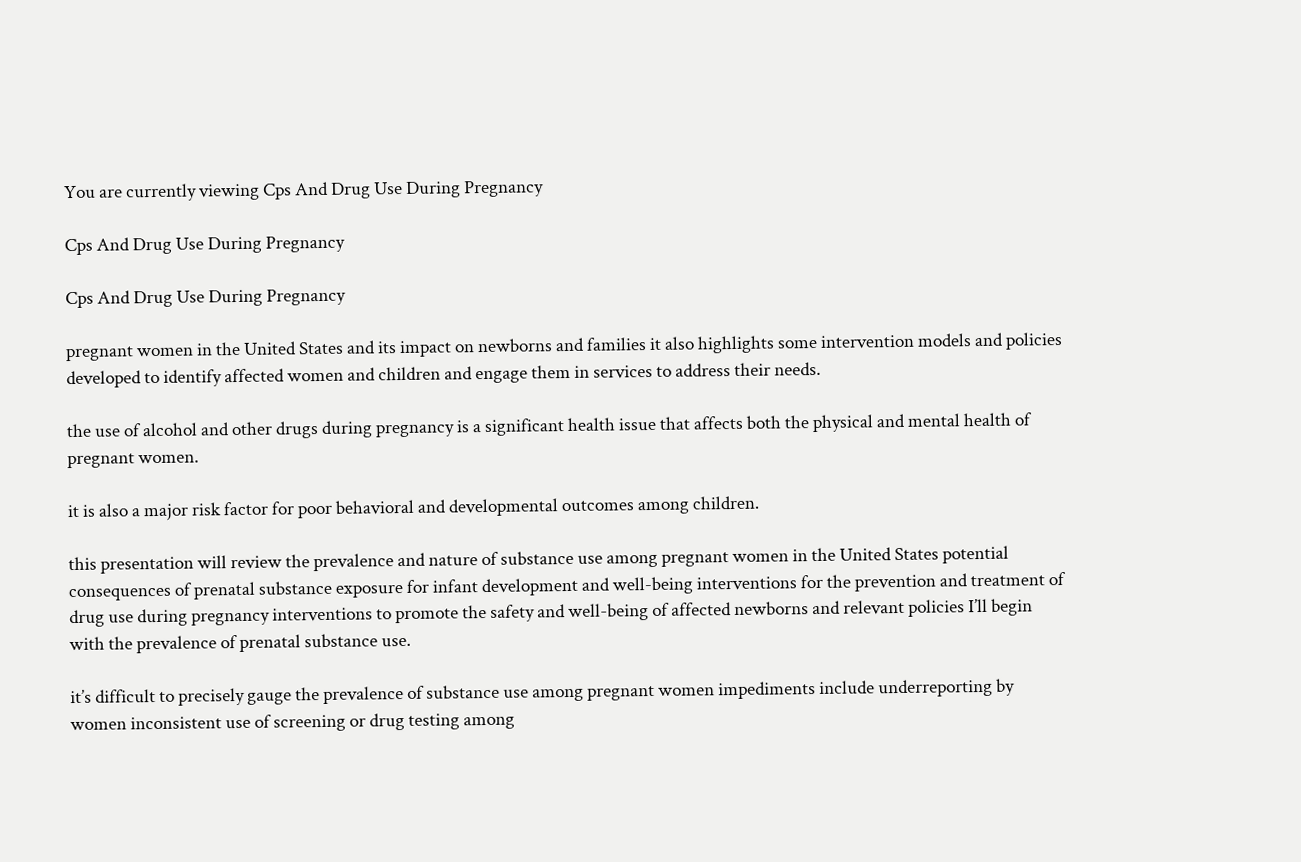You are currently viewing Cps And Drug Use During Pregnancy

Cps And Drug Use During Pregnancy

Cps And Drug Use During Pregnancy

pregnant women in the United States and its impact on newborns and families it also highlights some intervention models and policies developed to identify affected women and children and engage them in services to address their needs.

the use of alcohol and other drugs during pregnancy is a significant health issue that affects both the physical and mental health of pregnant women.

it is also a major risk factor for poor behavioral and developmental outcomes among children.

this presentation will review the prevalence and nature of substance use among pregnant women in the United States potential consequences of prenatal substance exposure for infant development and well-being interventions for the prevention and treatment of drug use during pregnancy interventions to promote the safety and well-being of affected newborns and relevant policies I’ll begin with the prevalence of prenatal substance use.

it’s difficult to precisely gauge the prevalence of substance use among pregnant women impediments include underreporting by women inconsistent use of screening or drug testing among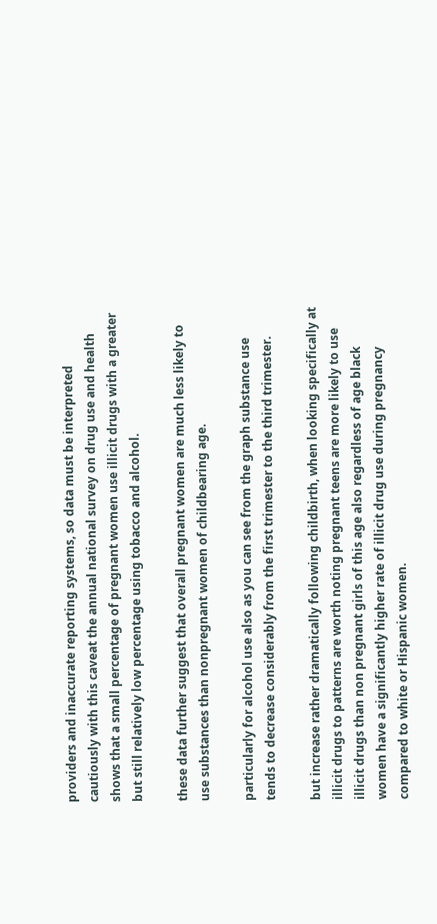providers and inaccurate reporting systems, so data must be interpreted cautiously with this caveat the annual national survey on drug use and health shows that a small percentage of pregnant women use illicit drugs with a greater but still relatively low percentage using tobacco and alcohol.

these data further suggest that overall pregnant women are much less likely to use substances than nonpregnant women of childbearing age.

particularly for alcohol use also as you can see from the graph substance use tends to decrease considerably from the first trimester to the third trimester.

but increase rather dramatically following childbirth, when looking specifically at illicit drugs to patterns are worth noting pregnant teens are more likely to use illicit drugs than non pregnant girls of this age also regardless of age black women have a significantly higher rate of illicit drug use during pregnancy compared to white or Hispanic women.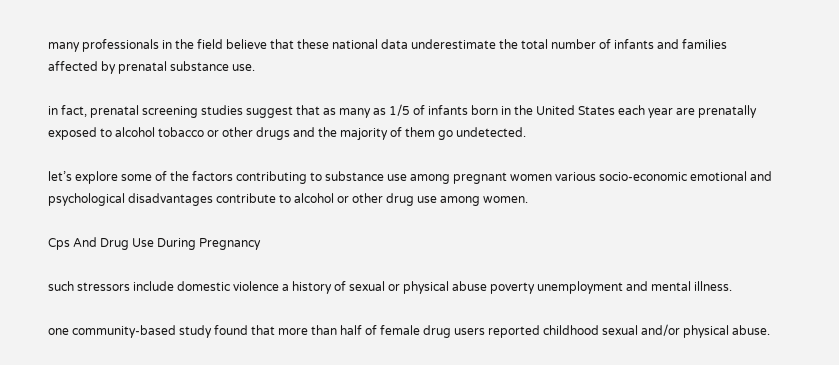many professionals in the field believe that these national data underestimate the total number of infants and families affected by prenatal substance use.

in fact, prenatal screening studies suggest that as many as 1/5 of infants born in the United States each year are prenatally exposed to alcohol tobacco or other drugs and the majority of them go undetected.

let’s explore some of the factors contributing to substance use among pregnant women various socio-economic emotional and psychological disadvantages contribute to alcohol or other drug use among women.

Cps And Drug Use During Pregnancy

such stressors include domestic violence a history of sexual or physical abuse poverty unemployment and mental illness.

one community-based study found that more than half of female drug users reported childhood sexual and/or physical abuse.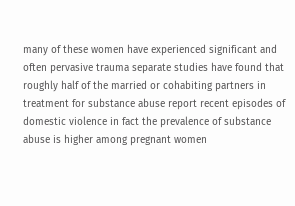many of these women have experienced significant and often pervasive trauma separate studies have found that roughly half of the married or cohabiting partners in treatment for substance abuse report recent episodes of domestic violence in fact the prevalence of substance abuse is higher among pregnant women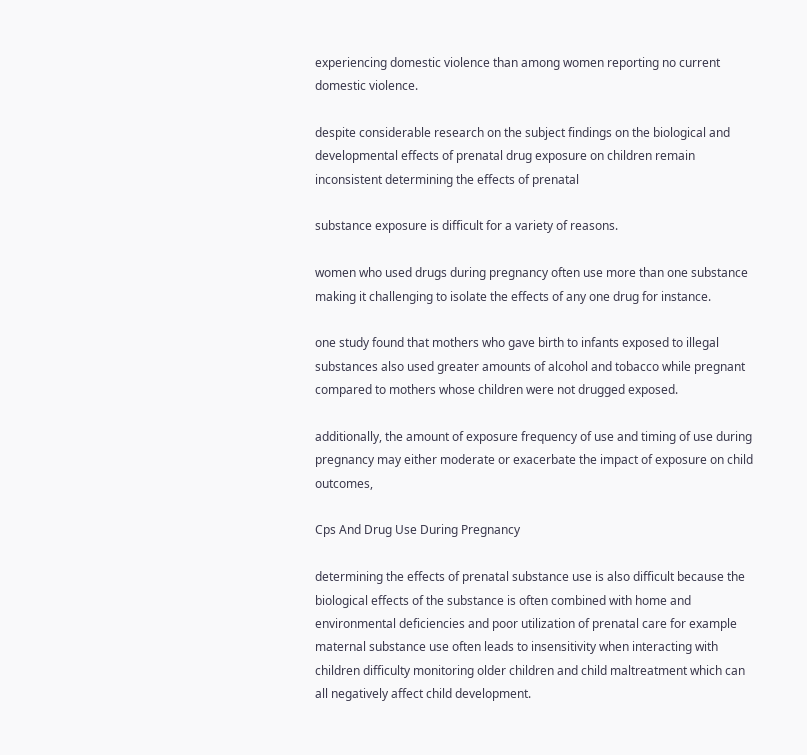experiencing domestic violence than among women reporting no current domestic violence.

despite considerable research on the subject findings on the biological and developmental effects of prenatal drug exposure on children remain inconsistent determining the effects of prenatal

substance exposure is difficult for a variety of reasons.

women who used drugs during pregnancy often use more than one substance making it challenging to isolate the effects of any one drug for instance.

one study found that mothers who gave birth to infants exposed to illegal substances also used greater amounts of alcohol and tobacco while pregnant compared to mothers whose children were not drugged exposed.

additionally, the amount of exposure frequency of use and timing of use during pregnancy may either moderate or exacerbate the impact of exposure on child outcomes,

Cps And Drug Use During Pregnancy

determining the effects of prenatal substance use is also difficult because the biological effects of the substance is often combined with home and environmental deficiencies and poor utilization of prenatal care for example maternal substance use often leads to insensitivity when interacting with children difficulty monitoring older children and child maltreatment which can all negatively affect child development.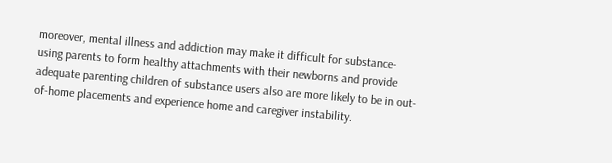moreover, mental illness and addiction may make it difficult for substance-using parents to form healthy attachments with their newborns and provide adequate parenting children of substance users also are more likely to be in out-of-home placements and experience home and caregiver instability.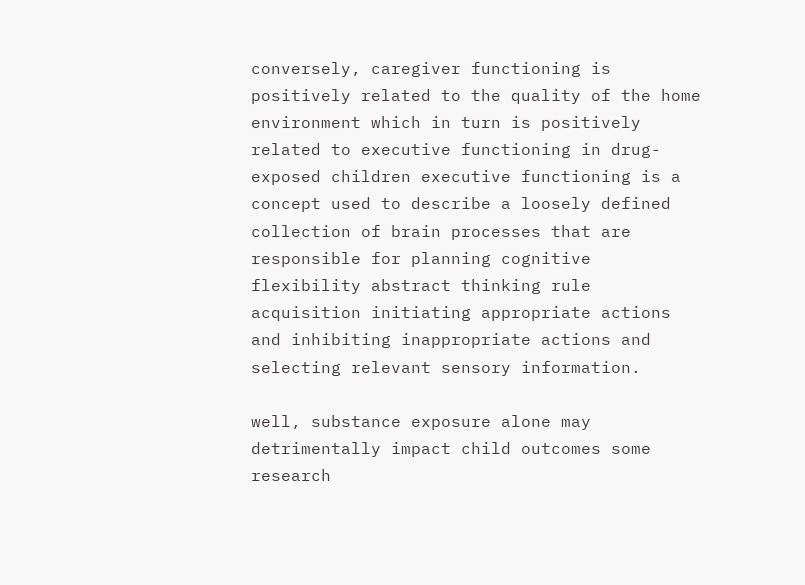conversely, caregiver functioning is positively related to the quality of the home environment which in turn is positively related to executive functioning in drug-exposed children executive functioning is a concept used to describe a loosely defined collection of brain processes that are responsible for planning cognitive flexibility abstract thinking rule acquisition initiating appropriate actions and inhibiting inappropriate actions and selecting relevant sensory information.

well, substance exposure alone may detrimentally impact child outcomes some research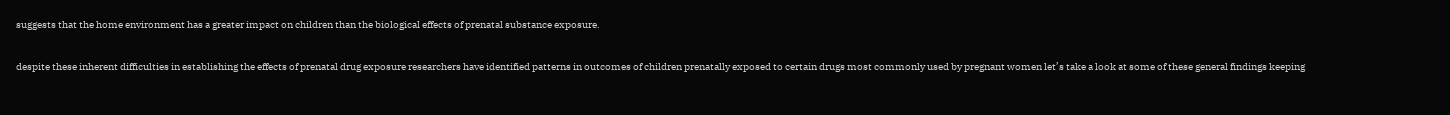suggests that the home environment has a greater impact on children than the biological effects of prenatal substance exposure.

despite these inherent difficulties in establishing the effects of prenatal drug exposure researchers have identified patterns in outcomes of children prenatally exposed to certain drugs most commonly used by pregnant women let’s take a look at some of these general findings keeping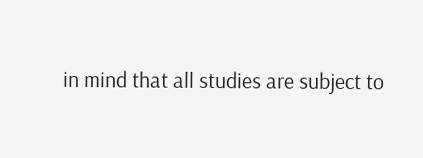in mind that all studies are subject to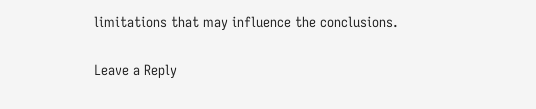limitations that may influence the conclusions.

Leave a Reply